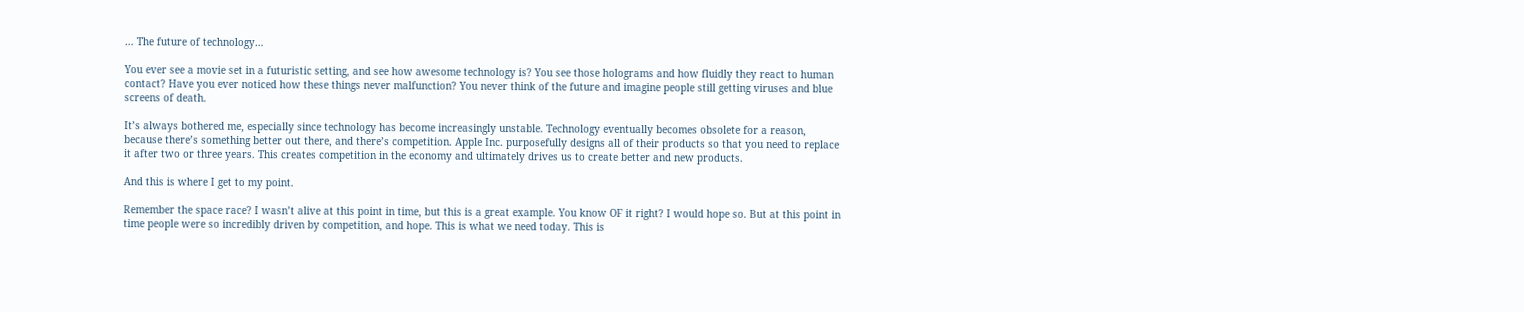… The future of technology…

You ever see a movie set in a futuristic setting, and see how awesome technology is? You see those holograms and how fluidly they react to human contact? Have you ever noticed how these things never malfunction? You never think of the future and imagine people still getting viruses and blue screens of death.

It’s always bothered me, especially since technology has become increasingly unstable. Technology eventually becomes obsolete for a reason, because there’s something better out there, and there’s competition. Apple Inc. purposefully designs all of their products so that you need to replace it after two or three years. This creates competition in the economy and ultimately drives us to create better and new products.

And this is where I get to my point.

Remember the space race? I wasn’t alive at this point in time, but this is a great example. You know OF it right? I would hope so. But at this point in time people were so incredibly driven by competition, and hope. This is what we need today. This is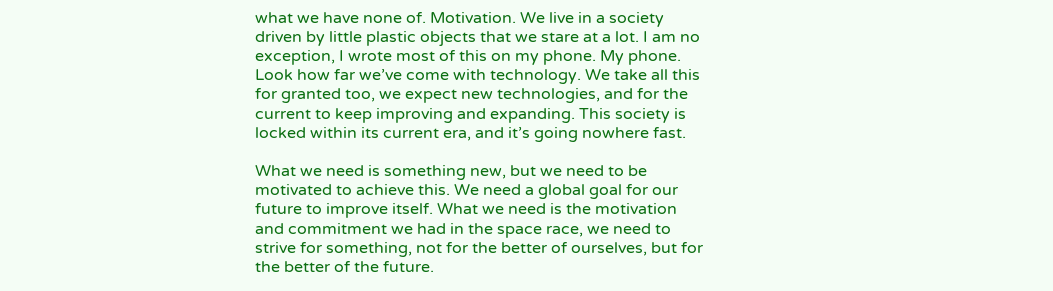what we have none of. Motivation. We live in a society driven by little plastic objects that we stare at a lot. I am no exception, I wrote most of this on my phone. My phone. Look how far we’ve come with technology. We take all this for granted too, we expect new technologies, and for the current to keep improving and expanding. This society is locked within its current era, and it’s going nowhere fast.

What we need is something new, but we need to be motivated to achieve this. We need a global goal for our future to improve itself. What we need is the motivation and commitment we had in the space race, we need to strive for something, not for the better of ourselves, but for the better of the future.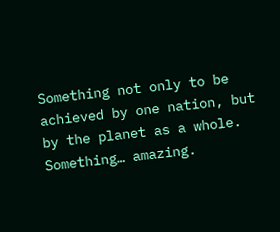Something not only to be achieved by one nation, but by the planet as a whole. Something… amazing.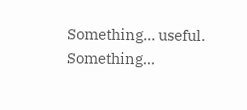Something… useful. Something…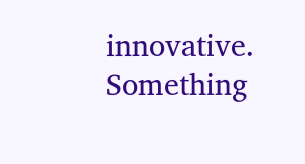innovative. Something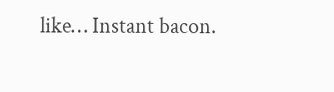like… Instant bacon.